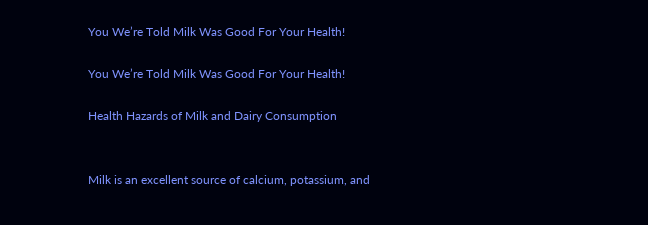You We’re Told Milk Was Good For Your Health!

You We’re Told Milk Was Good For Your Health!

Health Hazards of Milk and Dairy Consumption


Milk is an excellent source of calcium, potassium, and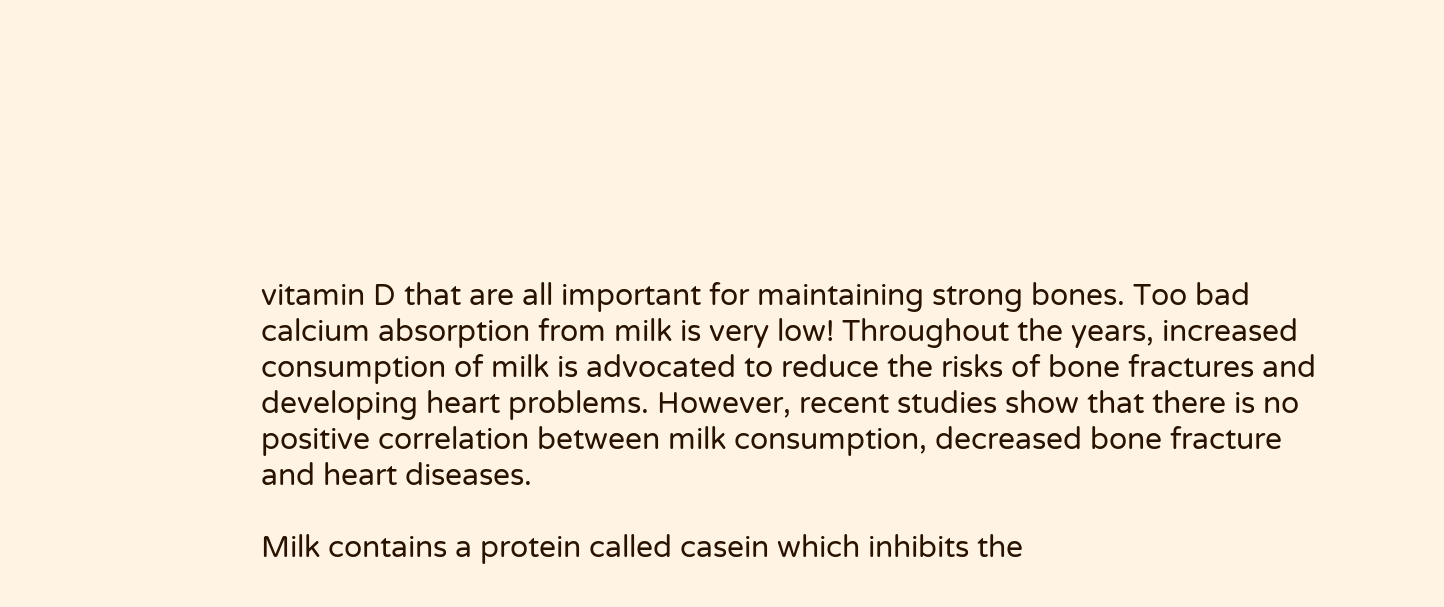vitamin D that are all important for maintaining strong bones. Too bad calcium absorption from milk is very low! Throughout the years, increased consumption of milk is advocated to reduce the risks of bone fractures and developing heart problems. However, recent studies show that there is no positive correlation between milk consumption, decreased bone fracture and heart diseases.

Milk contains a protein called casein which inhibits the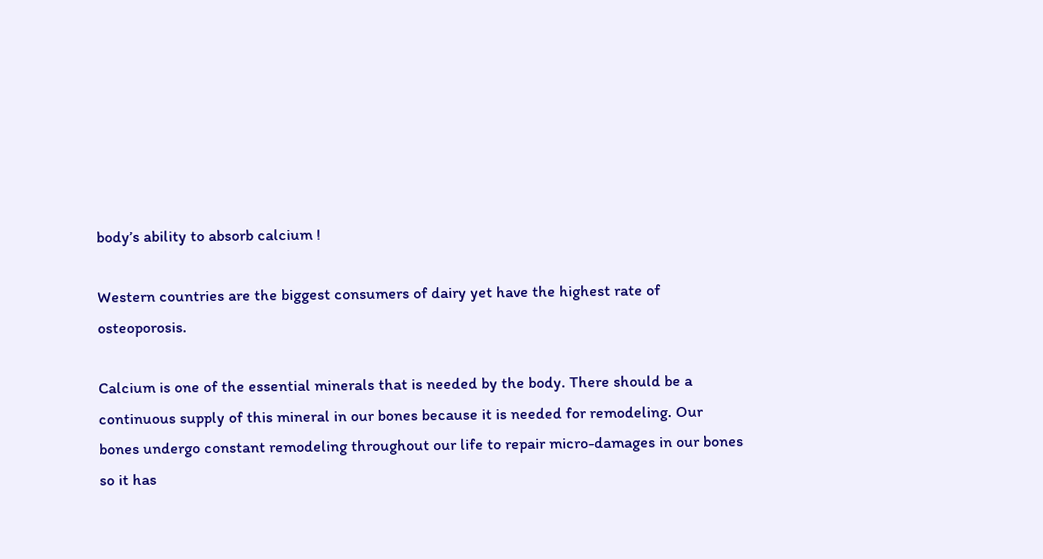body’s ability to absorb calcium !

Western countries are the biggest consumers of dairy yet have the highest rate of osteoporosis.

Calcium is one of the essential minerals that is needed by the body. There should be a continuous supply of this mineral in our bones because it is needed for remodeling. Our bones undergo constant remodeling throughout our life to repair micro-damages in our bones so it has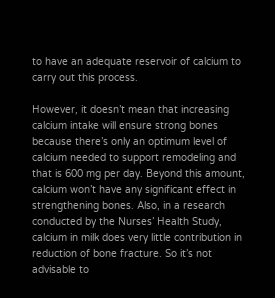to have an adequate reservoir of calcium to carry out this process.

However, it doesn’t mean that increasing calcium intake will ensure strong bones because there’s only an optimum level of calcium needed to support remodeling and that is 600 mg per day. Beyond this amount, calcium won’t have any significant effect in strengthening bones. Also, in a research conducted by the Nurses’ Health Study, calcium in milk does very little contribution in reduction of bone fracture. So it’s not advisable to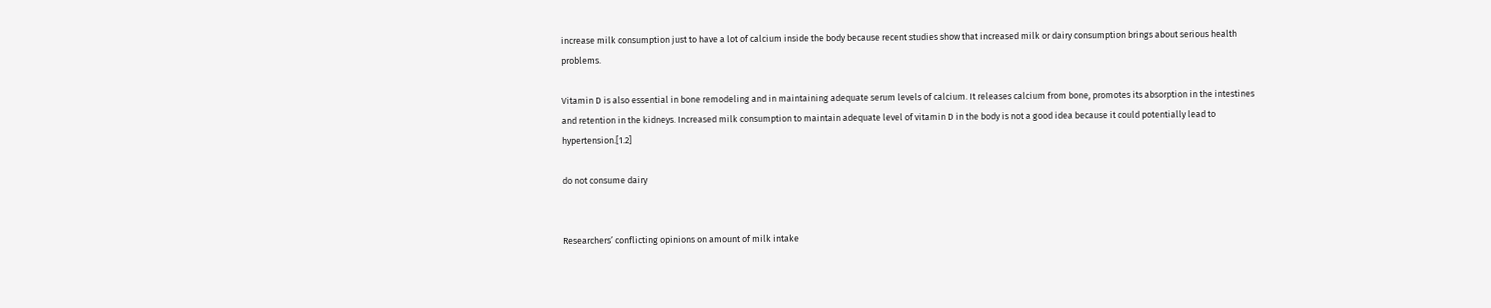increase milk consumption just to have a lot of calcium inside the body because recent studies show that increased milk or dairy consumption brings about serious health problems.

Vitamin D is also essential in bone remodeling and in maintaining adequate serum levels of calcium. It releases calcium from bone, promotes its absorption in the intestines and retention in the kidneys. Increased milk consumption to maintain adequate level of vitamin D in the body is not a good idea because it could potentially lead to hypertension.[1.2]

do not consume dairy


Researchers’ conflicting opinions on amount of milk intake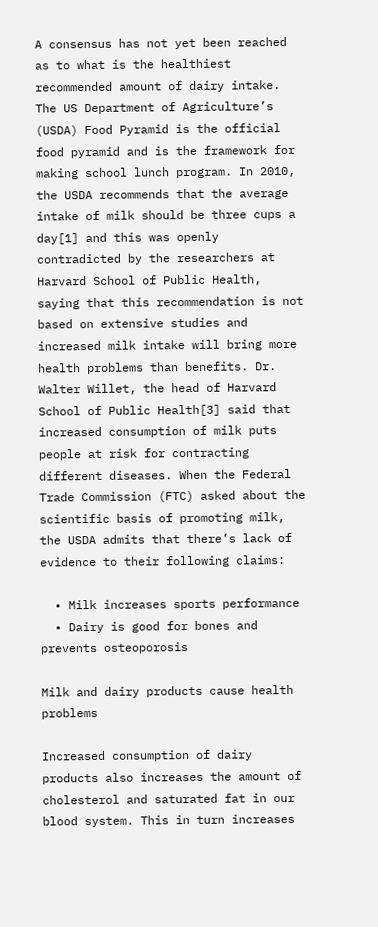A consensus has not yet been reached as to what is the healthiest recommended amount of dairy intake. The US Department of Agriculture’s (USDA) Food Pyramid is the official food pyramid and is the framework for making school lunch program. In 2010, the USDA recommends that the average intake of milk should be three cups a day[1] and this was openly contradicted by the researchers at Harvard School of Public Health, saying that this recommendation is not based on extensive studies and increased milk intake will bring more health problems than benefits. Dr. Walter Willet, the head of Harvard School of Public Health[3] said that increased consumption of milk puts people at risk for contracting different diseases. When the Federal Trade Commission (FTC) asked about the scientific basis of promoting milk, the USDA admits that there’s lack of evidence to their following claims:

  • Milk increases sports performance
  • Dairy is good for bones and prevents osteoporosis

Milk and dairy products cause health problems

Increased consumption of dairy products also increases the amount of cholesterol and saturated fat in our blood system. This in turn increases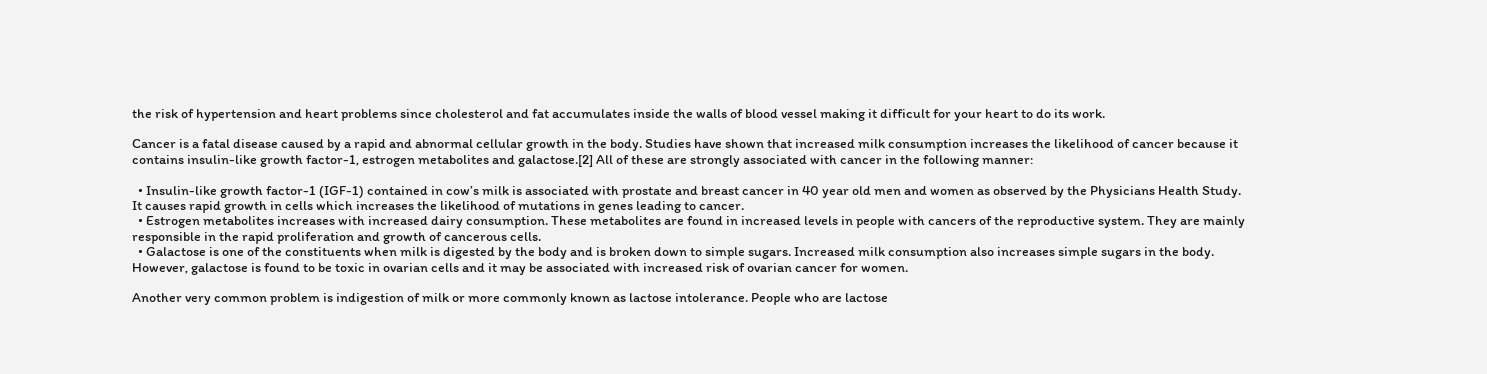the risk of hypertension and heart problems since cholesterol and fat accumulates inside the walls of blood vessel making it difficult for your heart to do its work.

Cancer is a fatal disease caused by a rapid and abnormal cellular growth in the body. Studies have shown that increased milk consumption increases the likelihood of cancer because it contains insulin-like growth factor-1, estrogen metabolites and galactose.[2] All of these are strongly associated with cancer in the following manner:

  • Insulin-like growth factor-1 (IGF-1) contained in cow’s milk is associated with prostate and breast cancer in 40 year old men and women as observed by the Physicians Health Study. It causes rapid growth in cells which increases the likelihood of mutations in genes leading to cancer.
  • Estrogen metabolites increases with increased dairy consumption. These metabolites are found in increased levels in people with cancers of the reproductive system. They are mainly responsible in the rapid proliferation and growth of cancerous cells.
  • Galactose is one of the constituents when milk is digested by the body and is broken down to simple sugars. Increased milk consumption also increases simple sugars in the body. However, galactose is found to be toxic in ovarian cells and it may be associated with increased risk of ovarian cancer for women.

Another very common problem is indigestion of milk or more commonly known as lactose intolerance. People who are lactose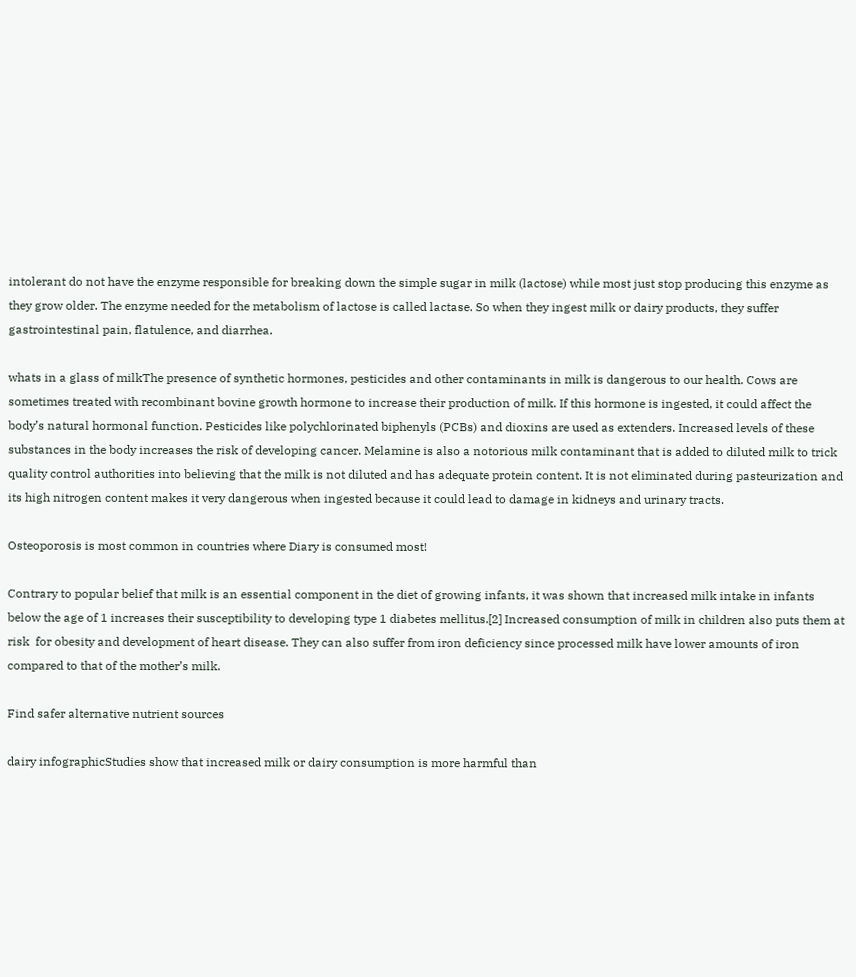intolerant do not have the enzyme responsible for breaking down the simple sugar in milk (lactose) while most just stop producing this enzyme as they grow older. The enzyme needed for the metabolism of lactose is called lactase. So when they ingest milk or dairy products, they suffer gastrointestinal pain, flatulence, and diarrhea.

whats in a glass of milkThe presence of synthetic hormones, pesticides and other contaminants in milk is dangerous to our health. Cows are sometimes treated with recombinant bovine growth hormone to increase their production of milk. If this hormone is ingested, it could affect the body’s natural hormonal function. Pesticides like polychlorinated biphenyls (PCBs) and dioxins are used as extenders. Increased levels of these substances in the body increases the risk of developing cancer. Melamine is also a notorious milk contaminant that is added to diluted milk to trick quality control authorities into believing that the milk is not diluted and has adequate protein content. It is not eliminated during pasteurization and its high nitrogen content makes it very dangerous when ingested because it could lead to damage in kidneys and urinary tracts.

Osteoporosis is most common in countries where Diary is consumed most!

Contrary to popular belief that milk is an essential component in the diet of growing infants, it was shown that increased milk intake in infants below the age of 1 increases their susceptibility to developing type 1 diabetes mellitus.[2] Increased consumption of milk in children also puts them at risk  for obesity and development of heart disease. They can also suffer from iron deficiency since processed milk have lower amounts of iron compared to that of the mother’s milk.

Find safer alternative nutrient sources

dairy infographicStudies show that increased milk or dairy consumption is more harmful than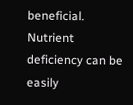beneficial. Nutrient deficiency can be easily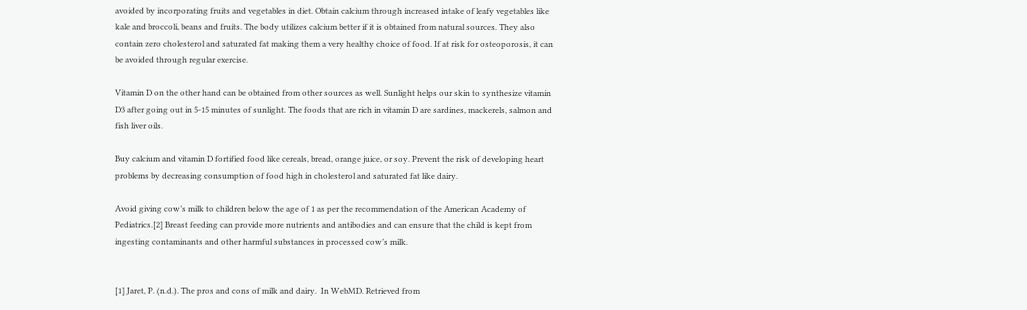avoided by incorporating fruits and vegetables in diet. Obtain calcium through increased intake of leafy vegetables like kale and broccoli, beans and fruits. The body utilizes calcium better if it is obtained from natural sources. They also contain zero cholesterol and saturated fat making them a very healthy choice of food. If at risk for osteoporosis, it can be avoided through regular exercise.

Vitamin D on the other hand can be obtained from other sources as well. Sunlight helps our skin to synthesize vitamin D3 after going out in 5-15 minutes of sunlight. The foods that are rich in vitamin D are sardines, mackerels, salmon and fish liver oils.

Buy calcium and vitamin D fortified food like cereals, bread, orange juice, or soy. Prevent the risk of developing heart problems by decreasing consumption of food high in cholesterol and saturated fat like dairy.

Avoid giving cow’s milk to children below the age of 1 as per the recommendation of the American Academy of Pediatrics.[2] Breast feeding can provide more nutrients and antibodies and can ensure that the child is kept from ingesting contaminants and other harmful substances in processed cow’s milk.


[1] Jaret, P. (n.d.). The pros and cons of milk and dairy.  In WebMD. Retrieved from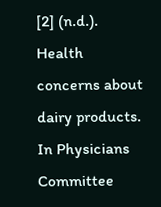[2] (n.d.). Health concerns about dairy products. In Physicians Committee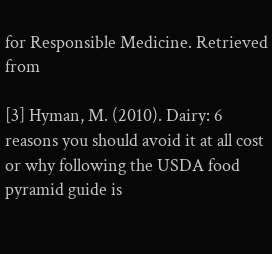for Responsible Medicine. Retrieved from

[3] Hyman, M. (2010). Dairy: 6 reasons you should avoid it at all cost or why following the USDA food pyramid guide is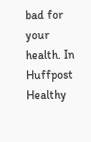bad for your health. In Huffpost Healthy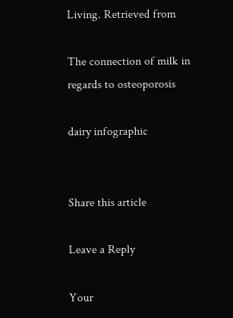Living. Retrieved from

The connection of milk in regards to osteoporosis

dairy infographic


Share this article

Leave a Reply

Your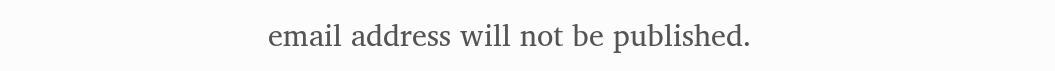email address will not be published.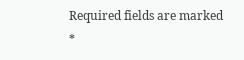Required fields are marked *